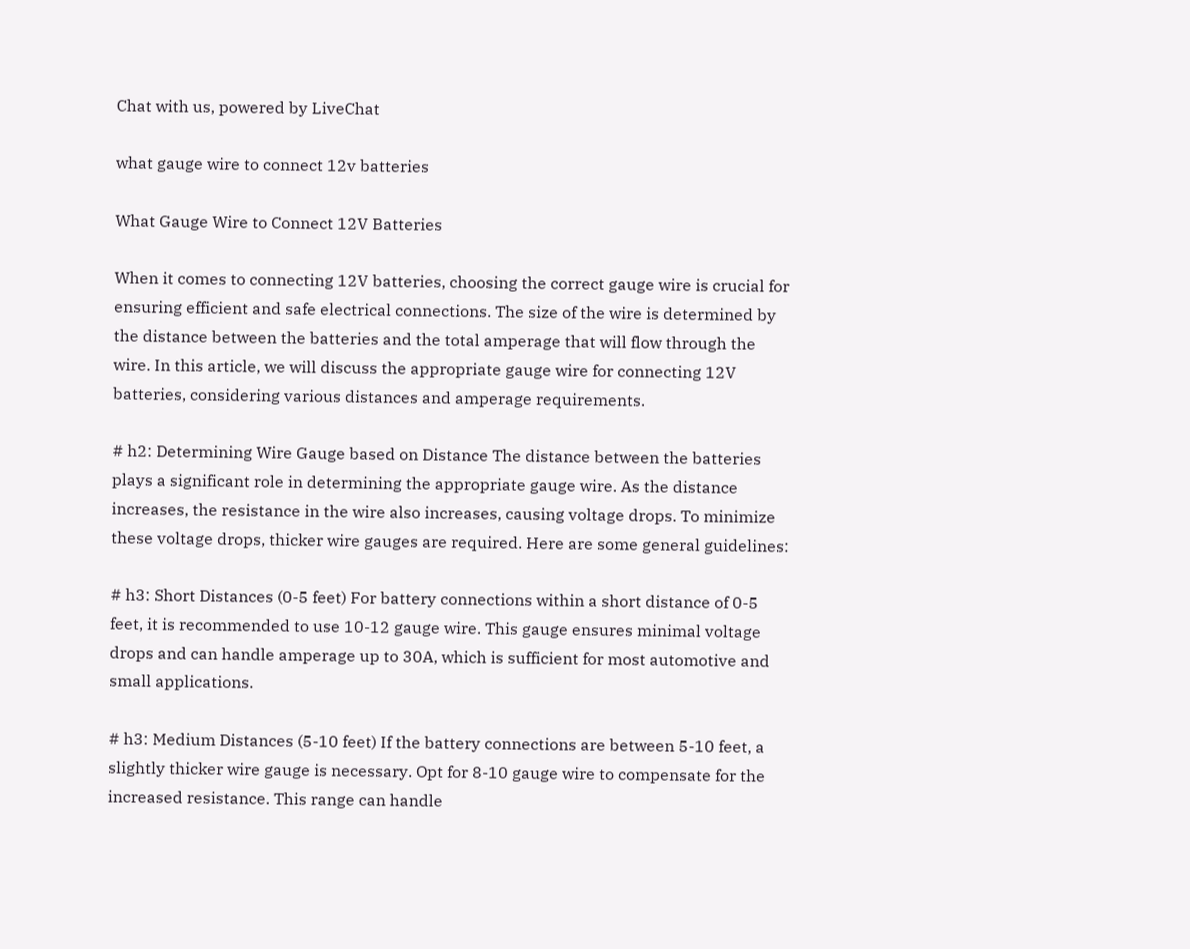Chat with us, powered by LiveChat

what gauge wire to connect 12v batteries

What Gauge Wire to Connect 12V Batteries

When it comes to connecting 12V batteries, choosing the correct gauge wire is crucial for ensuring efficient and safe electrical connections. The size of the wire is determined by the distance between the batteries and the total amperage that will flow through the wire. In this article, we will discuss the appropriate gauge wire for connecting 12V batteries, considering various distances and amperage requirements.

# h2: Determining Wire Gauge based on Distance The distance between the batteries plays a significant role in determining the appropriate gauge wire. As the distance increases, the resistance in the wire also increases, causing voltage drops. To minimize these voltage drops, thicker wire gauges are required. Here are some general guidelines:

# h3: Short Distances (0-5 feet) For battery connections within a short distance of 0-5 feet, it is recommended to use 10-12 gauge wire. This gauge ensures minimal voltage drops and can handle amperage up to 30A, which is sufficient for most automotive and small applications.

# h3: Medium Distances (5-10 feet) If the battery connections are between 5-10 feet, a slightly thicker wire gauge is necessary. Opt for 8-10 gauge wire to compensate for the increased resistance. This range can handle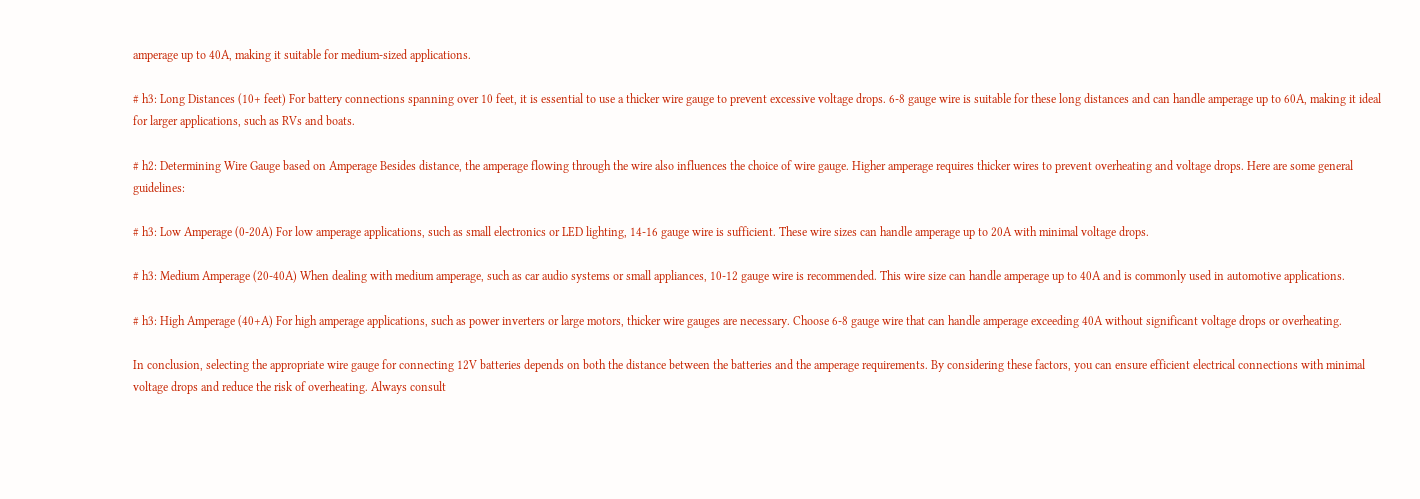amperage up to 40A, making it suitable for medium-sized applications.

# h3: Long Distances (10+ feet) For battery connections spanning over 10 feet, it is essential to use a thicker wire gauge to prevent excessive voltage drops. 6-8 gauge wire is suitable for these long distances and can handle amperage up to 60A, making it ideal for larger applications, such as RVs and boats.

# h2: Determining Wire Gauge based on Amperage Besides distance, the amperage flowing through the wire also influences the choice of wire gauge. Higher amperage requires thicker wires to prevent overheating and voltage drops. Here are some general guidelines:

# h3: Low Amperage (0-20A) For low amperage applications, such as small electronics or LED lighting, 14-16 gauge wire is sufficient. These wire sizes can handle amperage up to 20A with minimal voltage drops.

# h3: Medium Amperage (20-40A) When dealing with medium amperage, such as car audio systems or small appliances, 10-12 gauge wire is recommended. This wire size can handle amperage up to 40A and is commonly used in automotive applications.

# h3: High Amperage (40+A) For high amperage applications, such as power inverters or large motors, thicker wire gauges are necessary. Choose 6-8 gauge wire that can handle amperage exceeding 40A without significant voltage drops or overheating.

In conclusion, selecting the appropriate wire gauge for connecting 12V batteries depends on both the distance between the batteries and the amperage requirements. By considering these factors, you can ensure efficient electrical connections with minimal voltage drops and reduce the risk of overheating. Always consult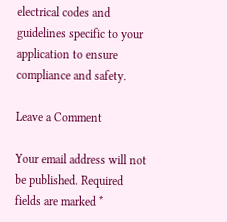electrical codes and guidelines specific to your application to ensure compliance and safety.

Leave a Comment

Your email address will not be published. Required fields are marked *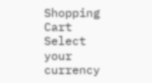Shopping Cart
Select your currency